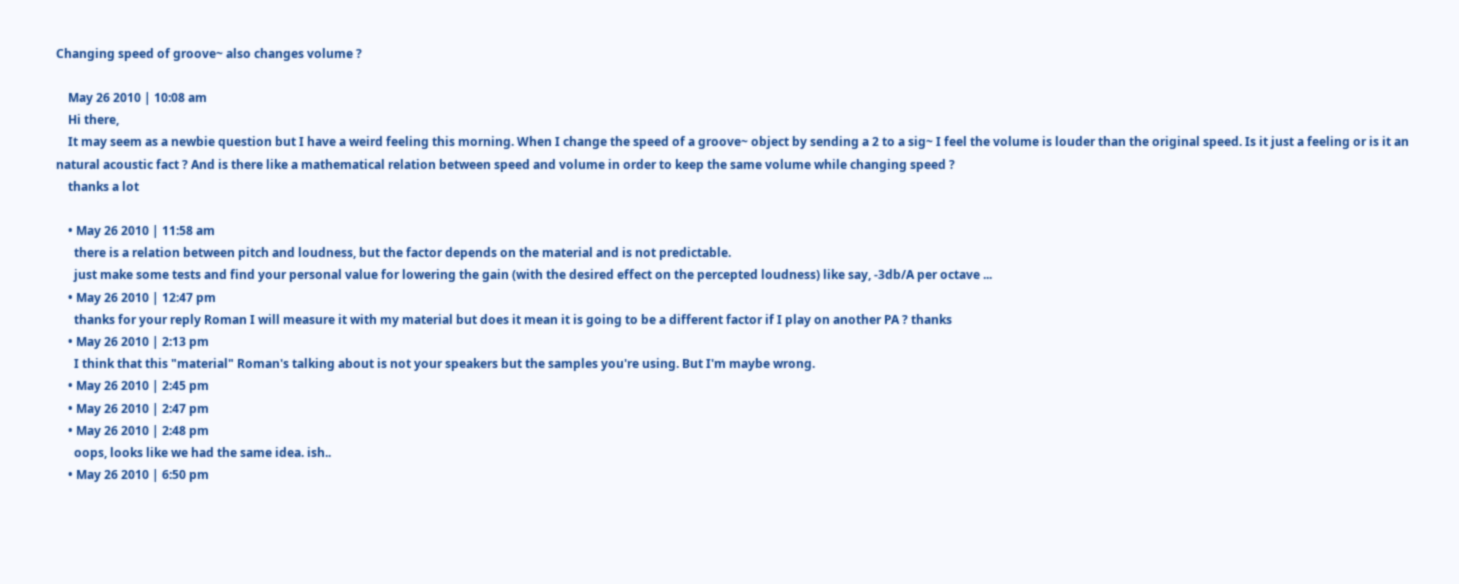Changing speed of groove~ also changes volume ?

    May 26 2010 | 10:08 am
    Hi there,
    It may seem as a newbie question but I have a weird feeling this morning. When I change the speed of a groove~ object by sending a 2 to a sig~ I feel the volume is louder than the original speed. Is it just a feeling or is it an natural acoustic fact ? And is there like a mathematical relation between speed and volume in order to keep the same volume while changing speed ?
    thanks a lot

    • May 26 2010 | 11:58 am
      there is a relation between pitch and loudness, but the factor depends on the material and is not predictable.
      just make some tests and find your personal value for lowering the gain (with the desired effect on the percepted loudness) like say, -3db/A per octave ...
    • May 26 2010 | 12:47 pm
      thanks for your reply Roman I will measure it with my material but does it mean it is going to be a different factor if I play on another PA ? thanks
    • May 26 2010 | 2:13 pm
      I think that this "material" Roman's talking about is not your speakers but the samples you're using. But I'm maybe wrong.
    • May 26 2010 | 2:45 pm
    • May 26 2010 | 2:47 pm
    • May 26 2010 | 2:48 pm
      oops, looks like we had the same idea. ish..
    • May 26 2010 | 6:50 pm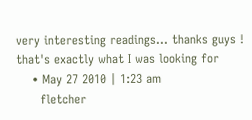very interesting readings... thanks guys ! that's exactly what I was looking for
    • May 27 2010 | 1:23 am
      fletcher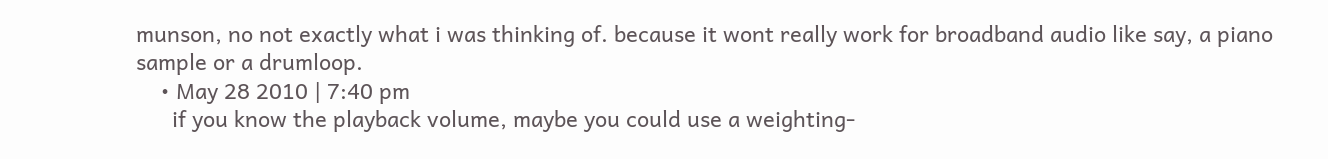munson, no not exactly what i was thinking of. because it wont really work for broadband audio like say, a piano sample or a drumloop.
    • May 28 2010 | 7:40 pm
      if you know the playback volume, maybe you could use a weighting-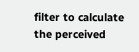filter to calculate the perceived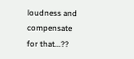loudness and compensate for that...??